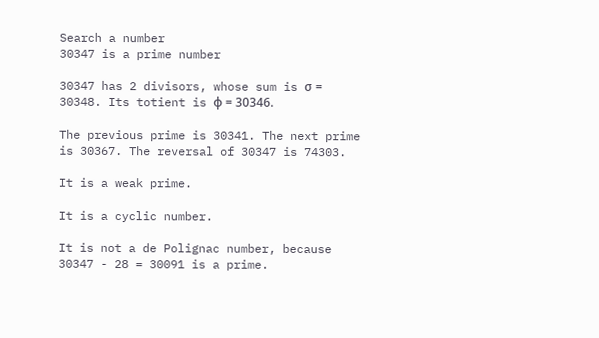Search a number
30347 is a prime number

30347 has 2 divisors, whose sum is σ = 30348. Its totient is φ = 30346.

The previous prime is 30341. The next prime is 30367. The reversal of 30347 is 74303.

It is a weak prime.

It is a cyclic number.

It is not a de Polignac number, because 30347 - 28 = 30091 is a prime.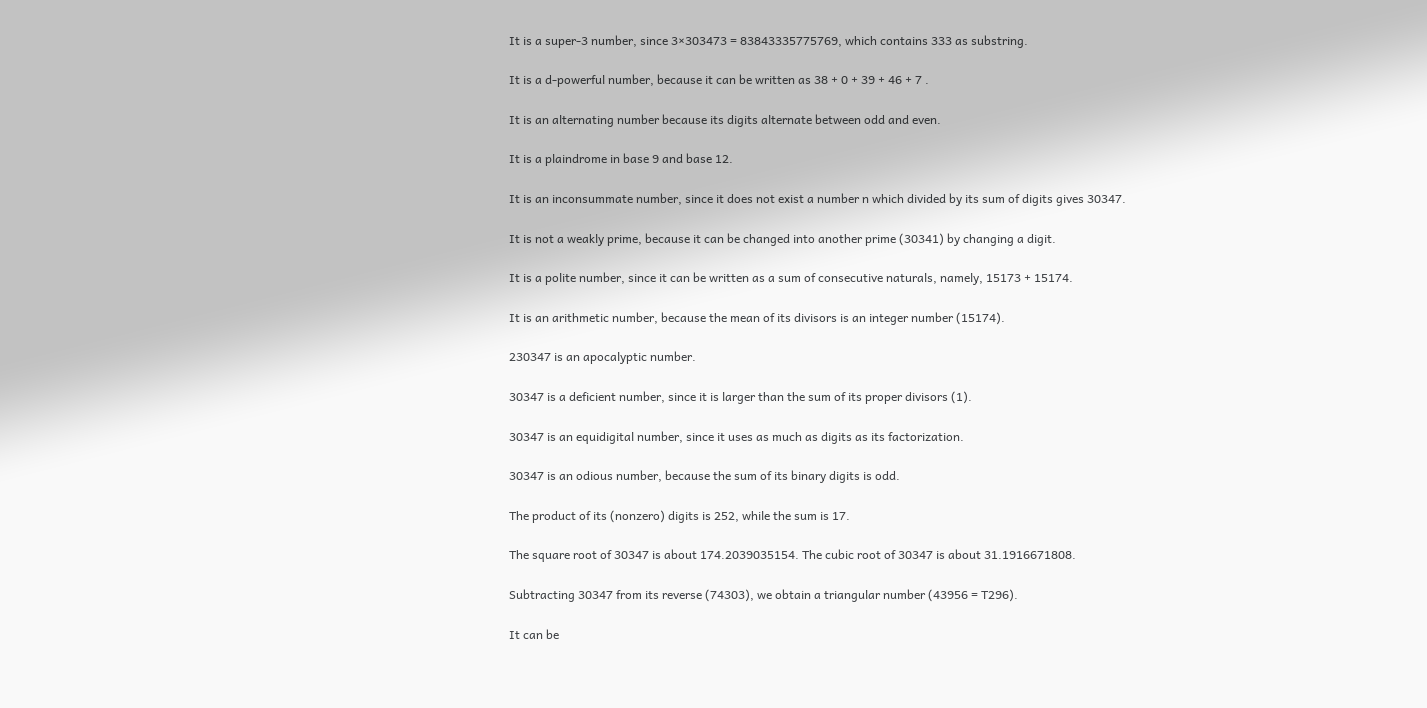It is a super-3 number, since 3×303473 = 83843335775769, which contains 333 as substring.

It is a d-powerful number, because it can be written as 38 + 0 + 39 + 46 + 7 .

It is an alternating number because its digits alternate between odd and even.

It is a plaindrome in base 9 and base 12.

It is an inconsummate number, since it does not exist a number n which divided by its sum of digits gives 30347.

It is not a weakly prime, because it can be changed into another prime (30341) by changing a digit.

It is a polite number, since it can be written as a sum of consecutive naturals, namely, 15173 + 15174.

It is an arithmetic number, because the mean of its divisors is an integer number (15174).

230347 is an apocalyptic number.

30347 is a deficient number, since it is larger than the sum of its proper divisors (1).

30347 is an equidigital number, since it uses as much as digits as its factorization.

30347 is an odious number, because the sum of its binary digits is odd.

The product of its (nonzero) digits is 252, while the sum is 17.

The square root of 30347 is about 174.2039035154. The cubic root of 30347 is about 31.1916671808.

Subtracting 30347 from its reverse (74303), we obtain a triangular number (43956 = T296).

It can be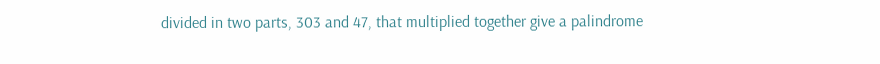divided in two parts, 303 and 47, that multiplied together give a palindrome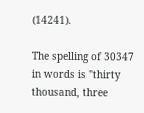(14241).

The spelling of 30347 in words is "thirty thousand, three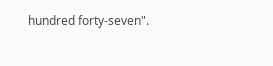hundred forty-seven".